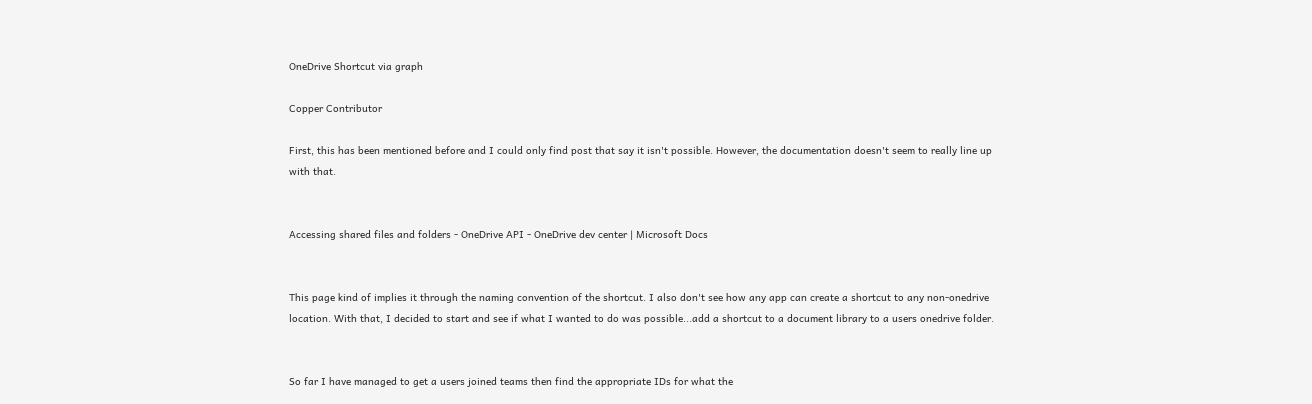OneDrive Shortcut via graph

Copper Contributor

First, this has been mentioned before and I could only find post that say it isn't possible. However, the documentation doesn't seem to really line up with that.


Accessing shared files and folders - OneDrive API - OneDrive dev center | Microsoft Docs


This page kind of implies it through the naming convention of the shortcut. I also don't see how any app can create a shortcut to any non-onedrive location. With that, I decided to start and see if what I wanted to do was possible...add a shortcut to a document library to a users onedrive folder.


So far I have managed to get a users joined teams then find the appropriate IDs for what the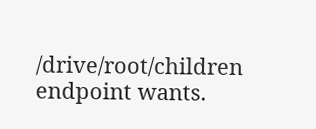/drive/root/children endpoint wants.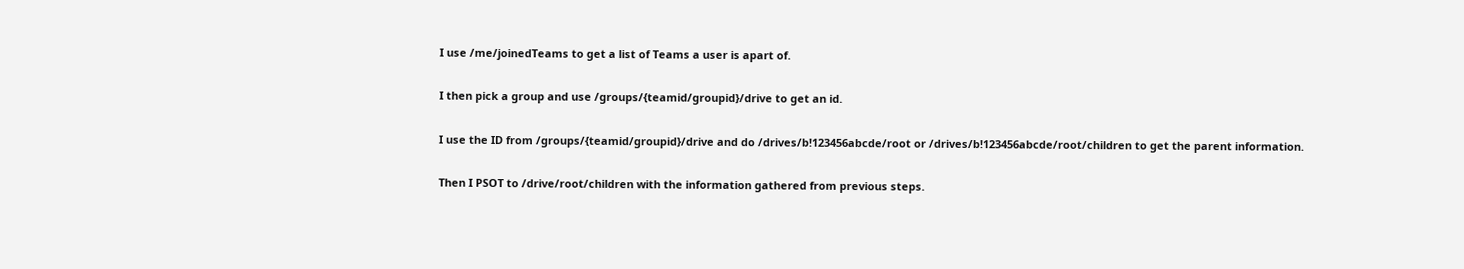I use /me/joinedTeams to get a list of Teams a user is apart of.

I then pick a group and use /groups/{teamid/groupid}/drive to get an id.

I use the ID from /groups/{teamid/groupid}/drive and do /drives/b!123456abcde/root or /drives/b!123456abcde/root/children to get the parent information.

Then I PSOT to /drive/root/children with the information gathered from previous steps.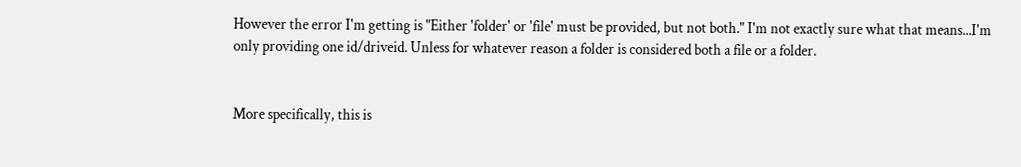However the error I'm getting is "Either 'folder' or 'file' must be provided, but not both." I'm not exactly sure what that means...I'm only providing one id/driveid. Unless for whatever reason a folder is considered both a file or a folder.


More specifically, this is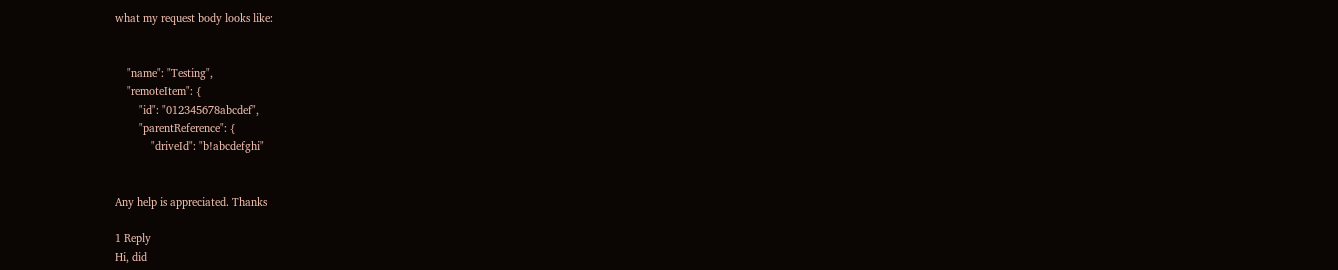what my request body looks like:


    "name": "Testing",
    "remoteItem": {
        "id": "012345678abcdef",
        "parentReference": {
            "driveId": "b!abcdefghi"


Any help is appreciated. Thanks

1 Reply
Hi, did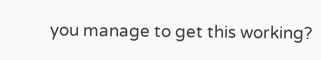you manage to get this working?